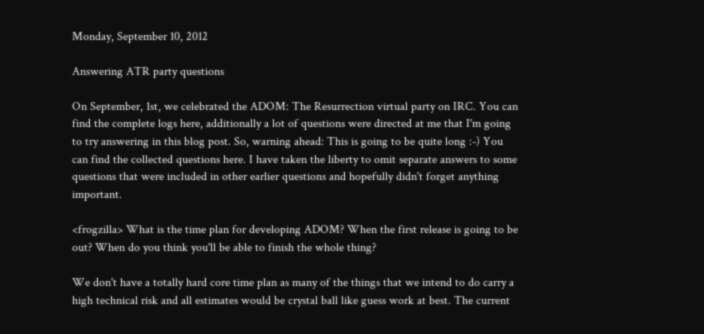Monday, September 10, 2012

Answering ATR party questions

On September, 1st, we celebrated the ADOM: The Resurrection virtual party on IRC. You can find the complete logs here, additionally a lot of questions were directed at me that I'm going to try answering in this blog post. So, warning ahead: This is going to be quite long :-) You can find the collected questions here. I have taken the liberty to omit separate answers to some questions that were included in other earlier questions and hopefully didn't forget anything important.

<frogzilla> What is the time plan for developing ADOM? When the first release is going to be out? When do you think you'll be able to finish the whole thing?

We don't have a totally hard core time plan as many of the things that we intend to do carry a high technical risk and all estimates would be crystal ball like guess work at best. The current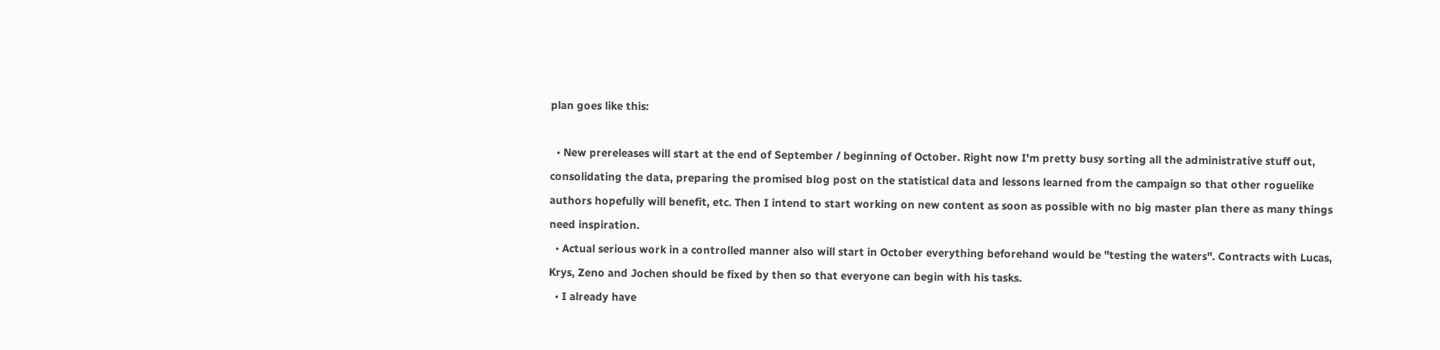plan goes like this:

  • New prereleases will start at the end of September / beginning of October. Right now I'm pretty busy sorting all the administrative stuff out, consolidating the data, preparing the promised blog post on the statistical data and lessons learned from the campaign so that other roguelike authors hopefully will benefit, etc. Then I intend to start working on new content as soon as possible with no big master plan there as many things need inspiration.
  • Actual serious work in a controlled manner also will start in October everything beforehand would be "testing the waters". Contracts with Lucas, Krys, Zeno and Jochen should be fixed by then so that everyone can begin with his tasks.
  • I already have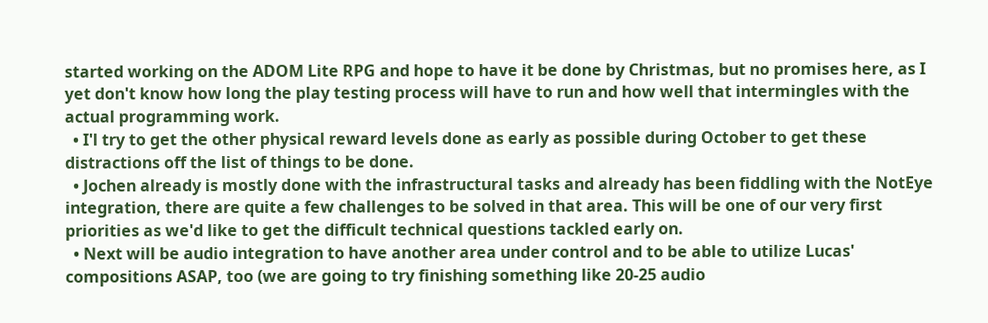started working on the ADOM Lite RPG and hope to have it be done by Christmas, but no promises here, as I yet don't know how long the play testing process will have to run and how well that intermingles with the actual programming work.
  • I'l try to get the other physical reward levels done as early as possible during October to get these distractions off the list of things to be done.
  • Jochen already is mostly done with the infrastructural tasks and already has been fiddling with the NotEye integration, there are quite a few challenges to be solved in that area. This will be one of our very first priorities as we'd like to get the difficult technical questions tackled early on.
  • Next will be audio integration to have another area under control and to be able to utilize Lucas' compositions ASAP, too (we are going to try finishing something like 20-25 audio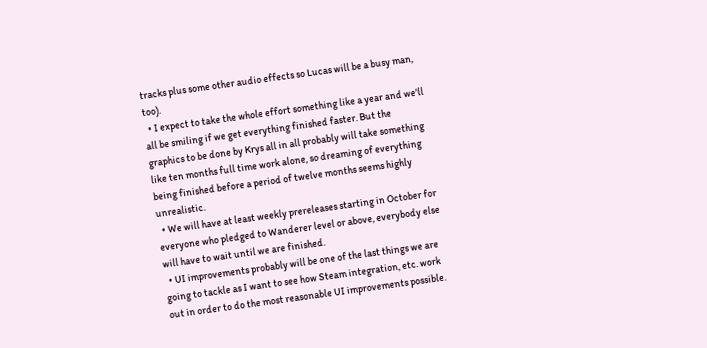tracks plus some other audio effects so Lucas will be a busy man, too).
  • I expect to take the whole effort something like a year and we'll all be smiling if we get everything finished faster. But the graphics to be done by Krys all in all probably will take something like ten months full time work alone, so dreaming of everything being finished before a period of twelve months seems highly unrealistic.
  • We will have at least weekly prereleases starting in October for everyone who pledged to Wanderer level or above, everybody else will have to wait until we are finished.
  • UI improvements probably will be one of the last things we are going to tackle as I want to see how Steam integration, etc. work out in order to do the most reasonable UI improvements possible.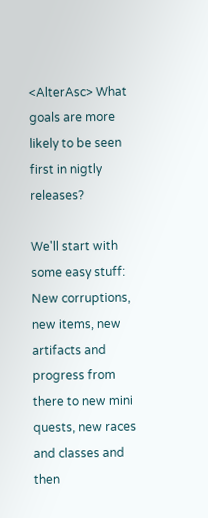<AlterAsc> What goals are more likely to be seen first in nigtly releases?

We'll start with some easy stuff: New corruptions, new items, new artifacts and progress from there to new mini quests, new races and classes and then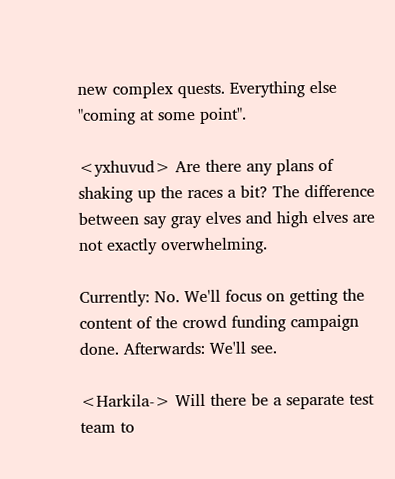new complex quests. Everything else "coming at some point".

<yxhuvud> Are there any plans of shaking up the races a bit? The difference between say gray elves and high elves are not exactly overwhelming.

Currently: No. We'll focus on getting the content of the crowd funding campaign done. Afterwards: We'll see.

<Harkila-> Will there be a separate test team to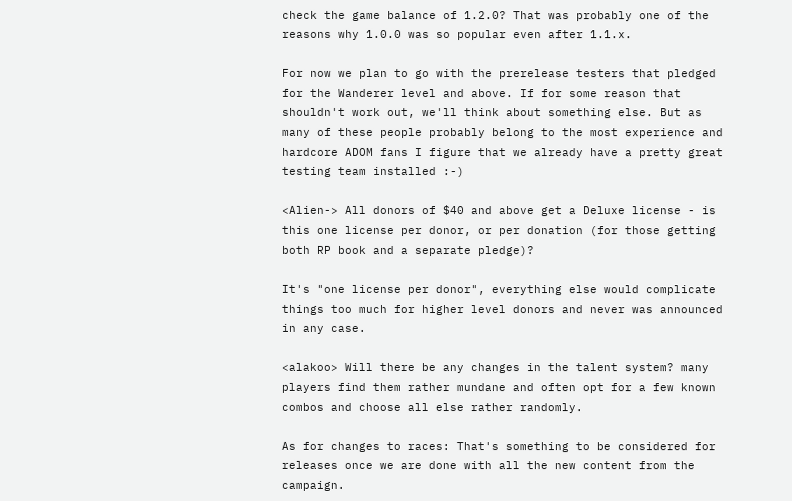check the game balance of 1.2.0? That was probably one of the reasons why 1.0.0 was so popular even after 1.1.x.

For now we plan to go with the prerelease testers that pledged for the Wanderer level and above. If for some reason that shouldn't work out, we'll think about something else. But as many of these people probably belong to the most experience and hardcore ADOM fans I figure that we already have a pretty great testing team installed :-)

<Alien-> All donors of $40 and above get a Deluxe license - is this one license per donor, or per donation (for those getting both RP book and a separate pledge)?

It's "one license per donor", everything else would complicate things too much for higher level donors and never was announced in any case.

<alakoo> Will there be any changes in the talent system? many players find them rather mundane and often opt for a few known combos and choose all else rather randomly.

As for changes to races: That's something to be considered for releases once we are done with all the new content from the campaign.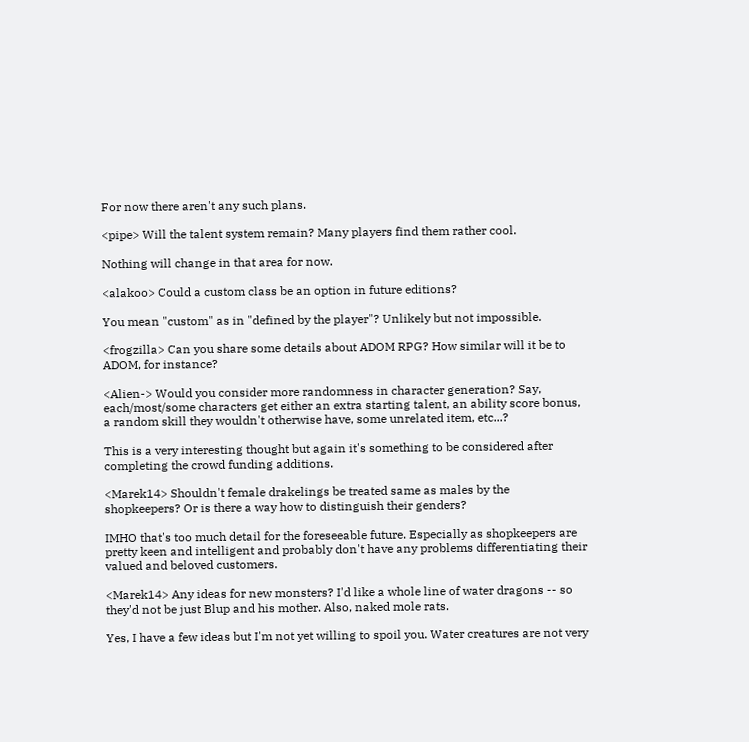For now there aren't any such plans.

<pipe> Will the talent system remain? Many players find them rather cool.

Nothing will change in that area for now.

<alakoo> Could a custom class be an option in future editions?

You mean "custom" as in "defined by the player"? Unlikely but not impossible.

<frogzilla> Can you share some details about ADOM RPG? How similar will it be to ADOM, for instance?

<Alien-> Would you consider more randomness in character generation? Say, each/most/some characters get either an extra starting talent, an ability score bonus, a random skill they wouldn't otherwise have, some unrelated item, etc...?

This is a very interesting thought but again it's something to be considered after completing the crowd funding additions.

<Marek14> Shouldn't female drakelings be treated same as males by the shopkeepers? Or is there a way how to distinguish their genders?

IMHO that's too much detail for the foreseeable future. Especially as shopkeepers are pretty keen and intelligent and probably don't have any problems differentiating their valued and beloved customers.

<Marek14> Any ideas for new monsters? I'd like a whole line of water dragons -- so they'd not be just Blup and his mother. Also, naked mole rats.

Yes, I have a few ideas but I'm not yet willing to spoil you. Water creatures are not very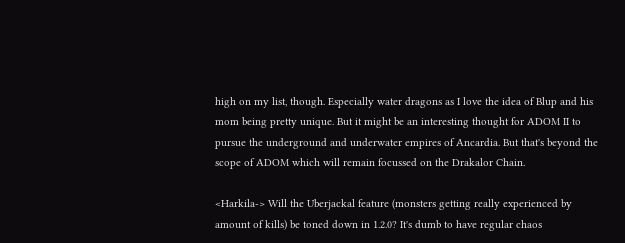high on my list, though. Especially water dragons as I love the idea of Blup and his mom being pretty unique. But it might be an interesting thought for ADOM II to pursue the underground and underwater empires of Ancardia. But that's beyond the scope of ADOM which will remain focussed on the Drakalor Chain.

<Harkila-> Will the Uberjackal feature (monsters getting really experienced by amount of kills) be toned down in 1.2.0? It's dumb to have regular chaos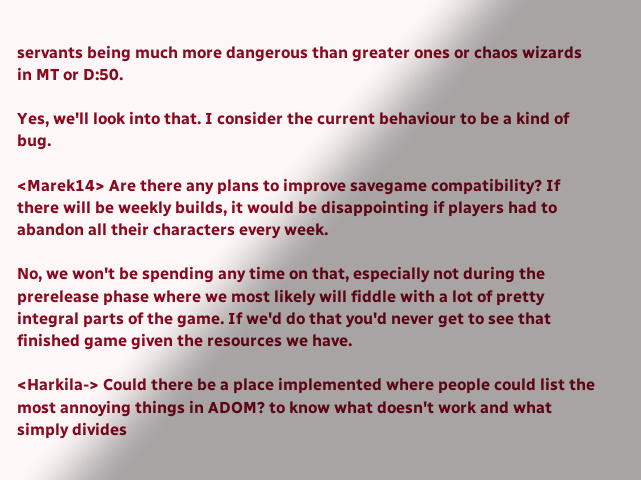servants being much more dangerous than greater ones or chaos wizards in MT or D:50.

Yes, we'll look into that. I consider the current behaviour to be a kind of bug.

<Marek14> Are there any plans to improve savegame compatibility? If there will be weekly builds, it would be disappointing if players had to abandon all their characters every week.

No, we won't be spending any time on that, especially not during the prerelease phase where we most likely will fiddle with a lot of pretty integral parts of the game. If we'd do that you'd never get to see that finished game given the resources we have.

<Harkila-> Could there be a place implemented where people could list the most annoying things in ADOM? to know what doesn't work and what simply divides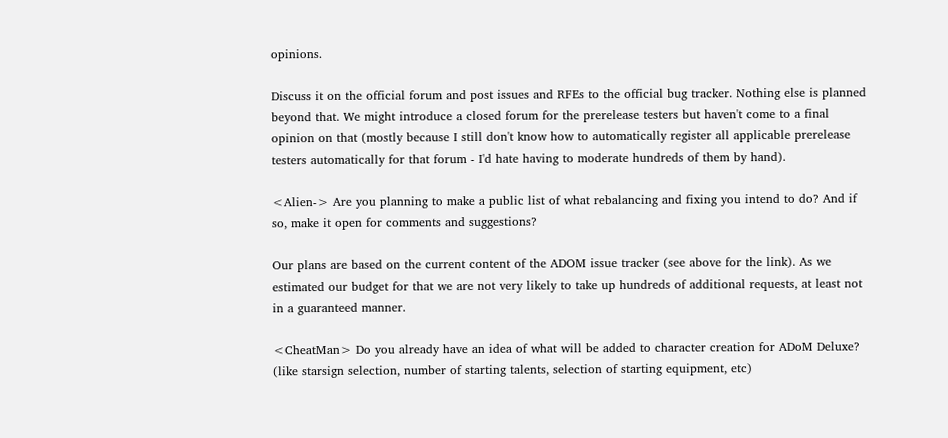opinions.

Discuss it on the official forum and post issues and RFEs to the official bug tracker. Nothing else is planned beyond that. We might introduce a closed forum for the prerelease testers but haven't come to a final opinion on that (mostly because I still don't know how to automatically register all applicable prerelease testers automatically for that forum - I'd hate having to moderate hundreds of them by hand).

<Alien-> Are you planning to make a public list of what rebalancing and fixing you intend to do? And if so, make it open for comments and suggestions?

Our plans are based on the current content of the ADOM issue tracker (see above for the link). As we estimated our budget for that we are not very likely to take up hundreds of additional requests, at least not in a guaranteed manner.

<CheatMan> Do you already have an idea of what will be added to character creation for ADoM Deluxe? (like starsign selection, number of starting talents, selection of starting equipment, etc)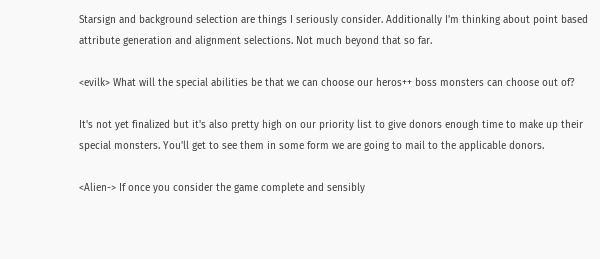Starsign and background selection are things I seriously consider. Additionally I'm thinking about point based attribute generation and alignment selections. Not much beyond that so far.

<evilk> What will the special abilities be that we can choose our heros++ boss monsters can choose out of?

It's not yet finalized but it's also pretty high on our priority list to give donors enough time to make up their special monsters. You'll get to see them in some form we are going to mail to the applicable donors.

<Alien-> If once you consider the game complete and sensibly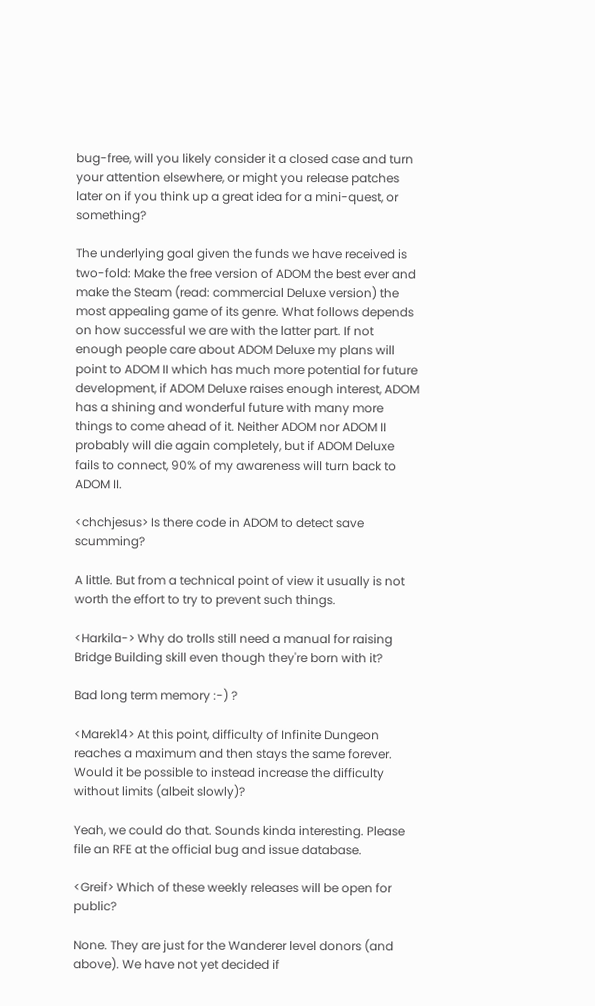bug-free, will you likely consider it a closed case and turn your attention elsewhere, or might you release patches later on if you think up a great idea for a mini-quest, or something?

The underlying goal given the funds we have received is two-fold: Make the free version of ADOM the best ever and make the Steam (read: commercial Deluxe version) the most appealing game of its genre. What follows depends on how successful we are with the latter part. If not enough people care about ADOM Deluxe my plans will point to ADOM II which has much more potential for future development, if ADOM Deluxe raises enough interest, ADOM has a shining and wonderful future with many more things to come ahead of it. Neither ADOM nor ADOM II probably will die again completely, but if ADOM Deluxe fails to connect, 90% of my awareness will turn back to ADOM II.

<chchjesus> Is there code in ADOM to detect save scumming?

A little. But from a technical point of view it usually is not worth the effort to try to prevent such things.

<Harkila-> Why do trolls still need a manual for raising Bridge Building skill even though they're born with it?

Bad long term memory :-) ?

<Marek14> At this point, difficulty of Infinite Dungeon reaches a maximum and then stays the same forever. Would it be possible to instead increase the difficulty without limits (albeit slowly)?

Yeah, we could do that. Sounds kinda interesting. Please file an RFE at the official bug and issue database.

<Greif> Which of these weekly releases will be open for public?

None. They are just for the Wanderer level donors (and above). We have not yet decided if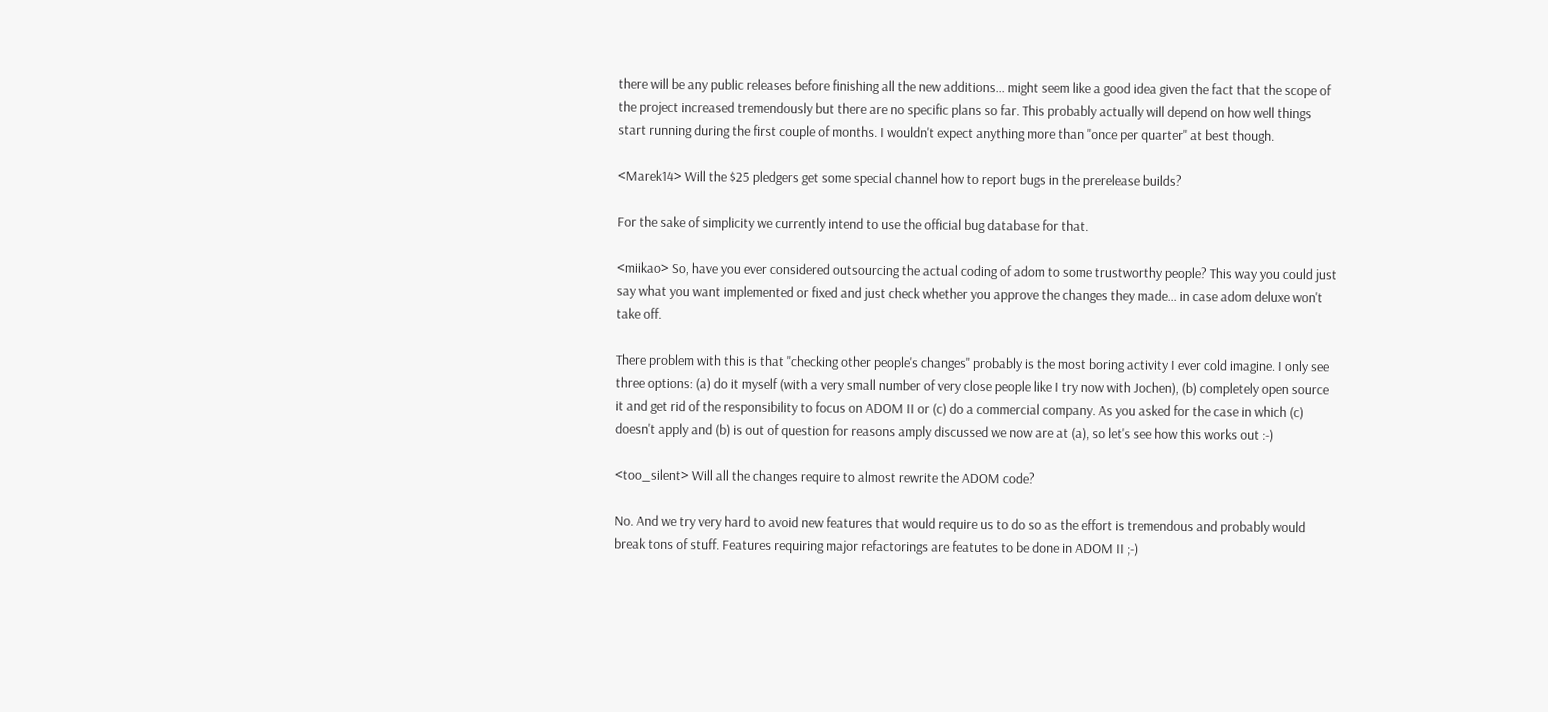there will be any public releases before finishing all the new additions... might seem like a good idea given the fact that the scope of the project increased tremendously but there are no specific plans so far. This probably actually will depend on how well things start running during the first couple of months. I wouldn't expect anything more than "once per quarter" at best though.

<Marek14> Will the $25 pledgers get some special channel how to report bugs in the prerelease builds?

For the sake of simplicity we currently intend to use the official bug database for that.

<miikao> So, have you ever considered outsourcing the actual coding of adom to some trustworthy people? This way you could just say what you want implemented or fixed and just check whether you approve the changes they made... in case adom deluxe won't take off.

There problem with this is that "checking other people's changes" probably is the most boring activity I ever cold imagine. I only see three options: (a) do it myself (with a very small number of very close people like I try now with Jochen), (b) completely open source it and get rid of the responsibility to focus on ADOM II or (c) do a commercial company. As you asked for the case in which (c) doesn't apply and (b) is out of question for reasons amply discussed we now are at (a), so let's see how this works out :-)

<too_silent> Will all the changes require to almost rewrite the ADOM code?

No. And we try very hard to avoid new features that would require us to do so as the effort is tremendous and probably would break tons of stuff. Features requiring major refactorings are featutes to be done in ADOM II ;-)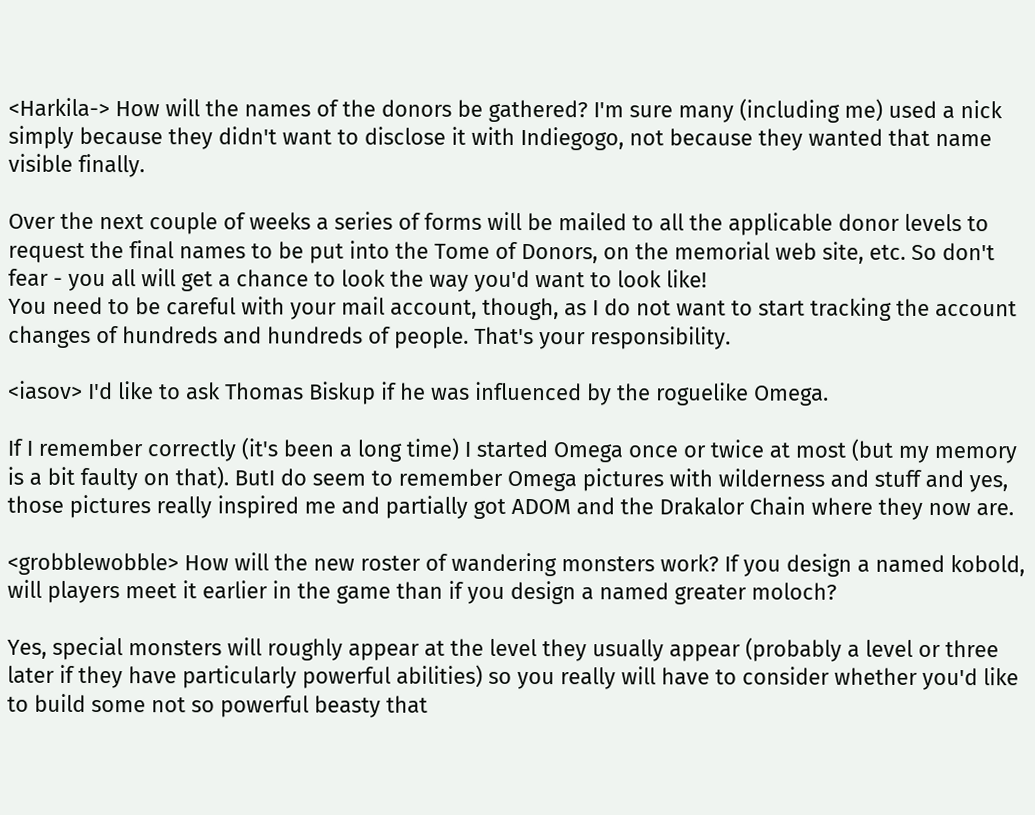<Harkila-> How will the names of the donors be gathered? I'm sure many (including me) used a nick simply because they didn't want to disclose it with Indiegogo, not because they wanted that name visible finally.

Over the next couple of weeks a series of forms will be mailed to all the applicable donor levels to request the final names to be put into the Tome of Donors, on the memorial web site, etc. So don't fear - you all will get a chance to look the way you'd want to look like!
You need to be careful with your mail account, though, as I do not want to start tracking the account changes of hundreds and hundreds of people. That's your responsibility.

<iasov> I'd like to ask Thomas Biskup if he was influenced by the roguelike Omega.

If I remember correctly (it's been a long time) I started Omega once or twice at most (but my memory is a bit faulty on that). ButI do seem to remember Omega pictures with wilderness and stuff and yes, those pictures really inspired me and partially got ADOM and the Drakalor Chain where they now are.

<grobblewobble> How will the new roster of wandering monsters work? If you design a named kobold, will players meet it earlier in the game than if you design a named greater moloch?

Yes, special monsters will roughly appear at the level they usually appear (probably a level or three later if they have particularly powerful abilities) so you really will have to consider whether you'd like to build some not so powerful beasty that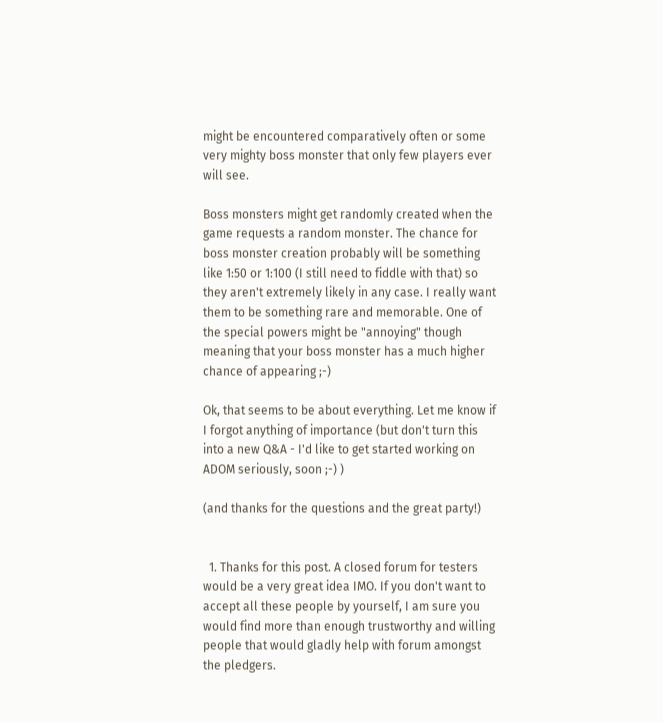might be encountered comparatively often or some very mighty boss monster that only few players ever will see.

Boss monsters might get randomly created when the game requests a random monster. The chance for boss monster creation probably will be something like 1:50 or 1:100 (I still need to fiddle with that) so they aren't extremely likely in any case. I really want them to be something rare and memorable. One of the special powers might be "annoying" though meaning that your boss monster has a much higher chance of appearing ;-)

Ok, that seems to be about everything. Let me know if I forgot anything of importance (but don't turn this into a new Q&A - I'd like to get started working on ADOM seriously, soon ;-) )

(and thanks for the questions and the great party!)


  1. Thanks for this post. A closed forum for testers would be a very great idea IMO. If you don't want to accept all these people by yourself, I am sure you would find more than enough trustworthy and willing people that would gladly help with forum amongst the pledgers.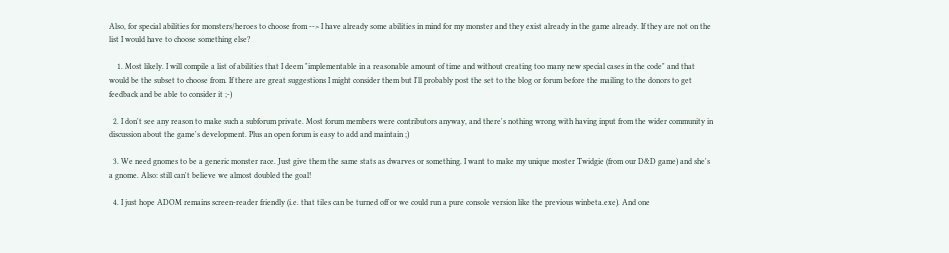Also, for special abilities for monsters/heroes to choose from --> I have already some abilities in mind for my monster and they exist already in the game already. If they are not on the list I would have to choose something else?

    1. Most likely. I will compile a list of abilities that I deem "implementable in a reasonable amount of time and without creating too many new special cases in the code" and that would be the subset to choose from. If there are great suggestions I might consider them but I'll probably post the set to the blog or forum before the mailing to the donors to get feedback and be able to consider it ;-)

  2. I don't see any reason to make such a subforum private. Most forum members were contributors anyway, and there's nothing wrong with having input from the wider community in discussion about the game's development. Plus an open forum is easy to add and maintain ;)

  3. We need gnomes to be a generic monster race. Just give them the same stats as dwarves or something. I want to make my unique moster Twidgie (from our D&D game) and she's a gnome. Also: still can't believe we almost doubled the goal!

  4. I just hope ADOM remains screen-reader friendly (i.e. that tiles can be turned off or we could run a pure console version like the previous winbeta.exe). And one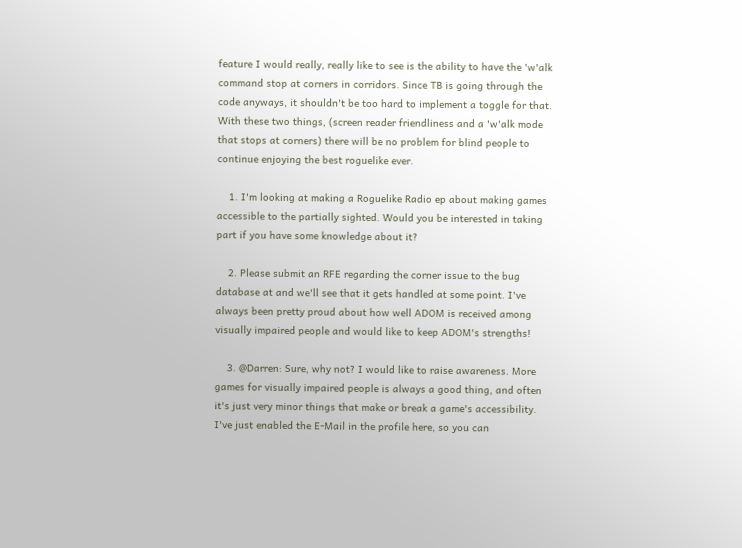feature I would really, really like to see is the ability to have the 'w'alk command stop at corners in corridors. Since TB is going through the code anyways, it shouldn't be too hard to implement a toggle for that. With these two things, (screen reader friendliness and a 'w'alk mode that stops at corners) there will be no problem for blind people to continue enjoying the best roguelike ever.

    1. I'm looking at making a Roguelike Radio ep about making games accessible to the partially sighted. Would you be interested in taking part if you have some knowledge about it?

    2. Please submit an RFE regarding the corner issue to the bug database at and we'll see that it gets handled at some point. I've always been pretty proud about how well ADOM is received among visually impaired people and would like to keep ADOM's strengths!

    3. @Darren: Sure, why not? I would like to raise awareness. More games for visually impaired people is always a good thing, and often it's just very minor things that make or break a game's accessibility. I've just enabled the E-Mail in the profile here, so you can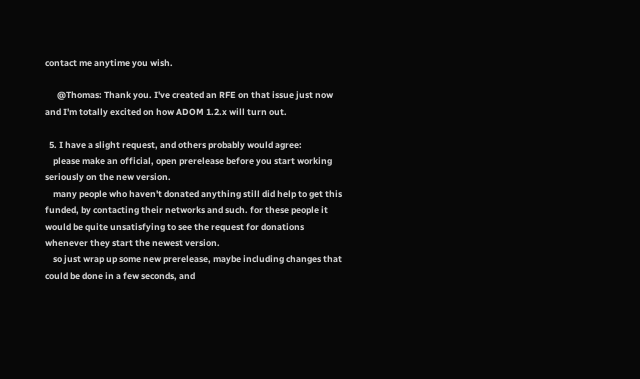contact me anytime you wish.

      @Thomas: Thank you. I've created an RFE on that issue just now and I'm totally excited on how ADOM 1.2.x will turn out.

  5. I have a slight request, and others probably would agree:
    please make an official, open prerelease before you start working seriously on the new version.
    many people who haven't donated anything still did help to get this funded, by contacting their networks and such. for these people it would be quite unsatisfying to see the request for donations whenever they start the newest version.
    so just wrap up some new prerelease, maybe including changes that could be done in a few seconds, and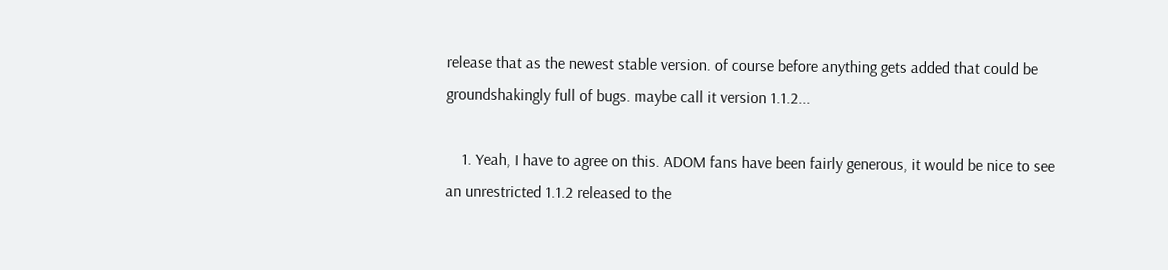release that as the newest stable version. of course before anything gets added that could be groundshakingly full of bugs. maybe call it version 1.1.2...

    1. Yeah, I have to agree on this. ADOM fans have been fairly generous, it would be nice to see an unrestricted 1.1.2 released to the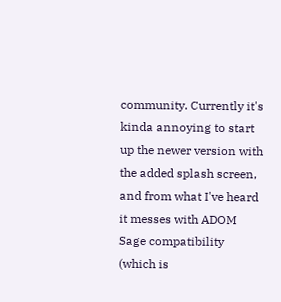community. Currently it's kinda annoying to start up the newer version with the added splash screen, and from what I've heard it messes with ADOM Sage compatibility (which is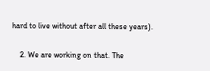hard to live without after all these years).

    2. We are working on that. The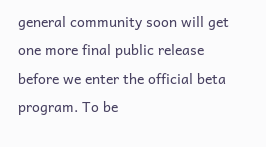general community soon will get one more final public release before we enter the official beta program. To be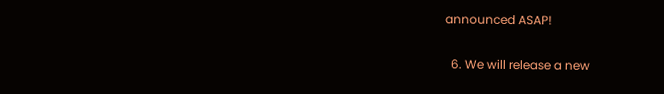announced ASAP!

  6. We will release a new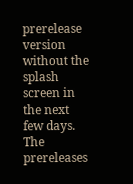prerelease version without the splash screen in the next few days. The prereleases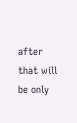after that will be only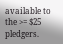available to the >= $25 pledgers.